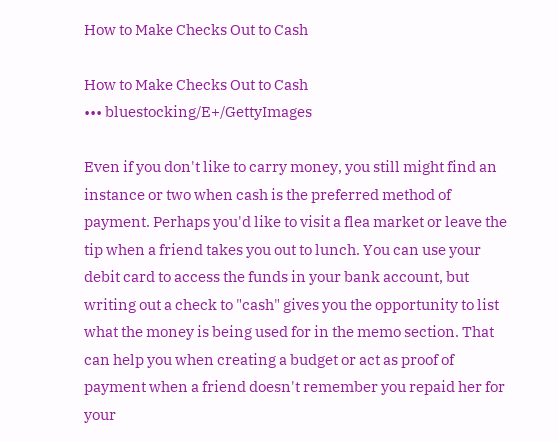How to Make Checks Out to Cash

How to Make Checks Out to Cash
••• bluestocking/E+/GettyImages

Even if you don't like to carry money, you still might find an instance or two when cash is the preferred method of payment. Perhaps you'd like to visit a flea market or leave the tip when a friend takes you out to lunch. You can use your debit card to access the funds in your bank account, but writing out a check to "cash" gives you the opportunity to list what the money is being used for in the memo section. That can help you when creating a budget or act as proof of payment when a friend doesn't remember you repaid her for your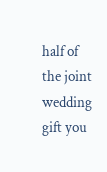half of the joint wedding gift you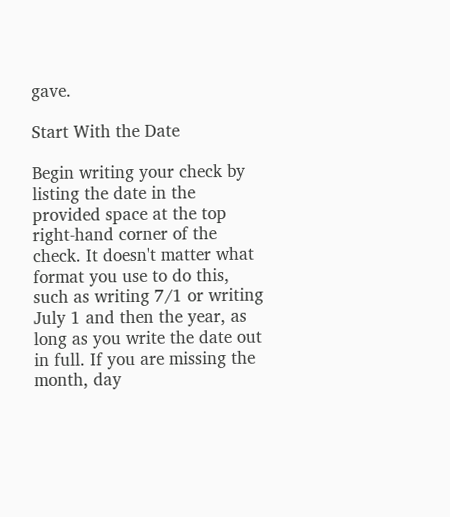gave.

Start With the Date

Begin writing your check by listing the date in the provided space at the top right-hand corner of the check. It doesn't matter what format you use to do this, such as writing 7/1 or writing July 1 and then the year, as long as you write the date out in full. If you are missing the month, day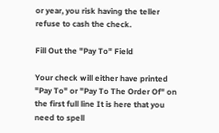or year, you risk having the teller refuse to cash the check.

Fill Out the "Pay To" Field

Your check will either have printed "Pay To" or "Pay To The Order Of" on the first full line It is here that you need to spell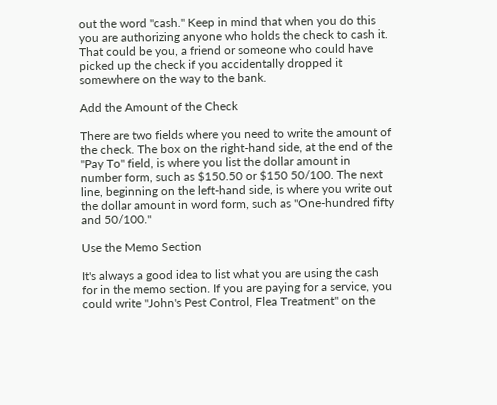out the word "cash." Keep in mind that when you do this you are authorizing anyone who holds the check to cash it. That could be you, a friend or someone who could have picked up the check if you accidentally dropped it somewhere on the way to the bank.

Add the Amount of the Check

There are two fields where you need to write the amount of the check. The box on the right-hand side, at the end of the "Pay To" field, is where you list the dollar amount in number form, such as $150.50 or $150 50/100. The next line, beginning on the left-hand side, is where you write out the dollar amount in word form, such as "One-hundred fifty and 50/100."

Use the Memo Section

It's always a good idea to list what you are using the cash for in the memo section. If you are paying for a service, you could write "John's Pest Control, Flea Treatment" on the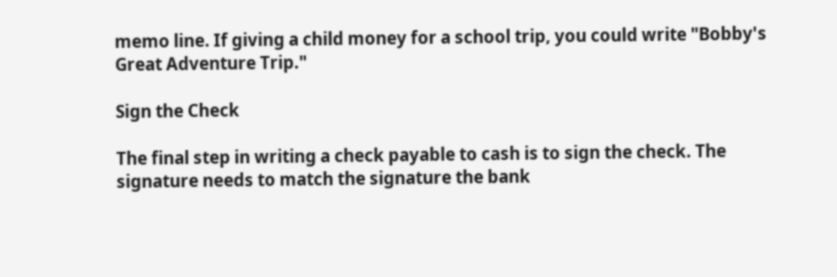memo line. If giving a child money for a school trip, you could write "Bobby's Great Adventure Trip."

Sign the Check

The final step in writing a check payable to cash is to sign the check. The signature needs to match the signature the bank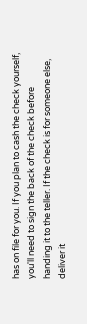has on file for you. If you plan to cash the check yourself, you'll need to sign the back of the check before handing it to the teller. If the check is for someone else, deliver it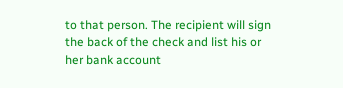to that person. The recipient will sign the back of the check and list his or her bank account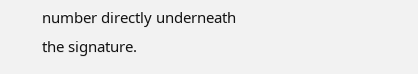number directly underneath the signature.